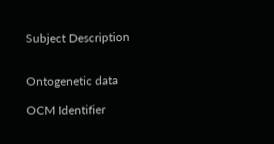Subject Description


Ontogenetic data

OCM Identifier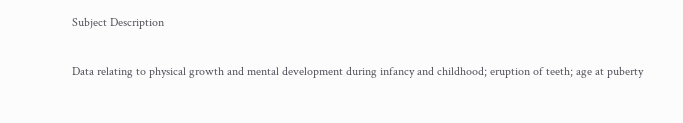Subject Description

Data relating to physical growth and mental development during infancy and childhood; eruption of teeth; age at puberty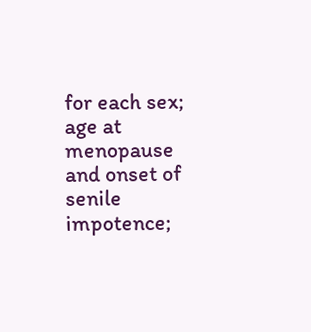for each sex; age at menopause and onset of senile impotence;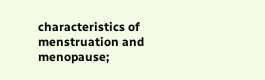characteristics of menstruation and menopause;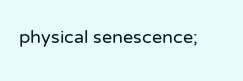physical senescence;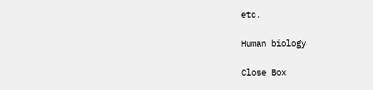etc.

Human biology

Close Box